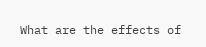What are the effects of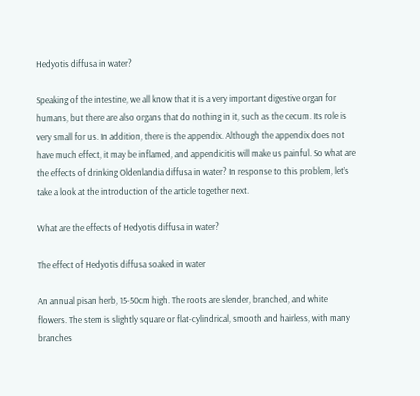Hedyotis diffusa in water?

Speaking of the intestine, we all know that it is a very important digestive organ for humans, but there are also organs that do nothing in it, such as the cecum. Its role is very small for us. In addition, there is the appendix. Although the appendix does not have much effect, it may be inflamed, and appendicitis will make us painful. So what are the effects of drinking Oldenlandia diffusa in water? In response to this problem, let’s take a look at the introduction of the article together next.

What are the effects of Hedyotis diffusa in water?

The effect of Hedyotis diffusa soaked in water

An annual pisan herb, 15-50cm high. The roots are slender, branched, and white flowers. The stem is slightly square or flat-cylindrical, smooth and hairless, with many branches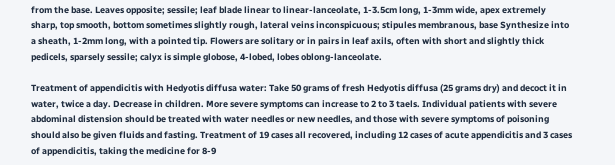from the base. Leaves opposite; sessile; leaf blade linear to linear-lanceolate, 1-3.5cm long, 1-3mm wide, apex extremely sharp, top smooth, bottom sometimes slightly rough, lateral veins inconspicuous; stipules membranous, base Synthesize into a sheath, 1-2mm long, with a pointed tip. Flowers are solitary or in pairs in leaf axils, often with short and slightly thick pedicels, sparsely sessile; calyx is simple globose, 4-lobed, lobes oblong-lanceolate.

Treatment of appendicitis with Hedyotis diffusa water: Take 50 grams of fresh Hedyotis diffusa (25 grams dry) and decoct it in water, twice a day. Decrease in children. More severe symptoms can increase to 2 to 3 taels. Individual patients with severe abdominal distension should be treated with water needles or new needles, and those with severe symptoms of poisoning should also be given fluids and fasting. Treatment of 19 cases all recovered, including 12 cases of acute appendicitis and 3 cases of appendicitis, taking the medicine for 8-9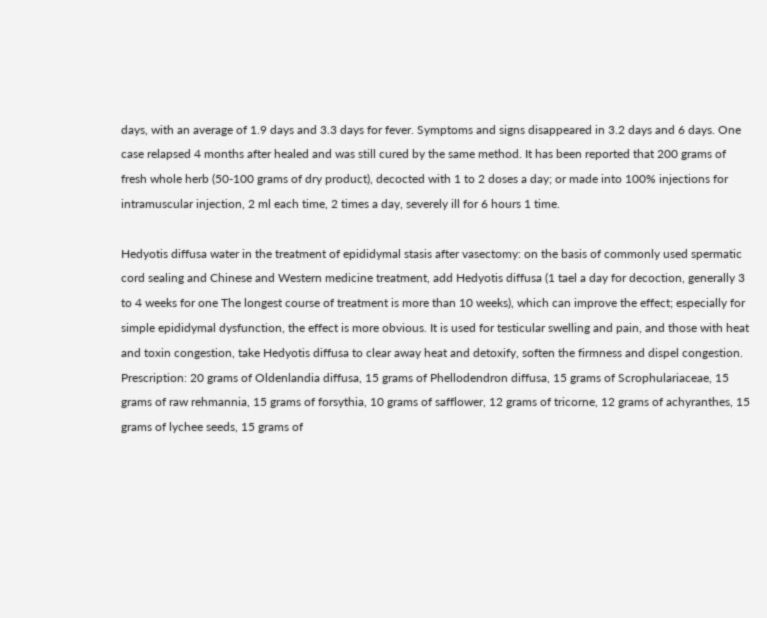days, with an average of 1.9 days and 3.3 days for fever. Symptoms and signs disappeared in 3.2 days and 6 days. One case relapsed 4 months after healed and was still cured by the same method. It has been reported that 200 grams of fresh whole herb (50-100 grams of dry product), decocted with 1 to 2 doses a day; or made into 100% injections for intramuscular injection, 2 ml each time, 2 times a day, severely ill for 6 hours 1 time.

Hedyotis diffusa water in the treatment of epididymal stasis after vasectomy: on the basis of commonly used spermatic cord sealing and Chinese and Western medicine treatment, add Hedyotis diffusa (1 tael a day for decoction, generally 3 to 4 weeks for one The longest course of treatment is more than 10 weeks), which can improve the effect; especially for simple epididymal dysfunction, the effect is more obvious. It is used for testicular swelling and pain, and those with heat and toxin congestion, take Hedyotis diffusa to clear away heat and detoxify, soften the firmness and dispel congestion. Prescription: 20 grams of Oldenlandia diffusa, 15 grams of Phellodendron diffusa, 15 grams of Scrophulariaceae, 15 grams of raw rehmannia, 15 grams of forsythia, 10 grams of safflower, 12 grams of tricorne, 12 grams of achyranthes, 15 grams of lychee seeds, 15 grams of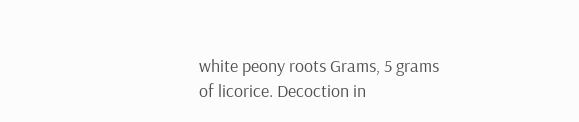white peony roots Grams, 5 grams of licorice. Decoction in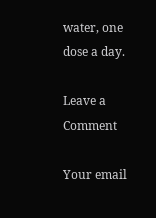water, one dose a day.

Leave a Comment

Your email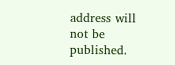address will not be published.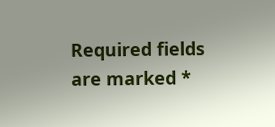Required fields are marked *